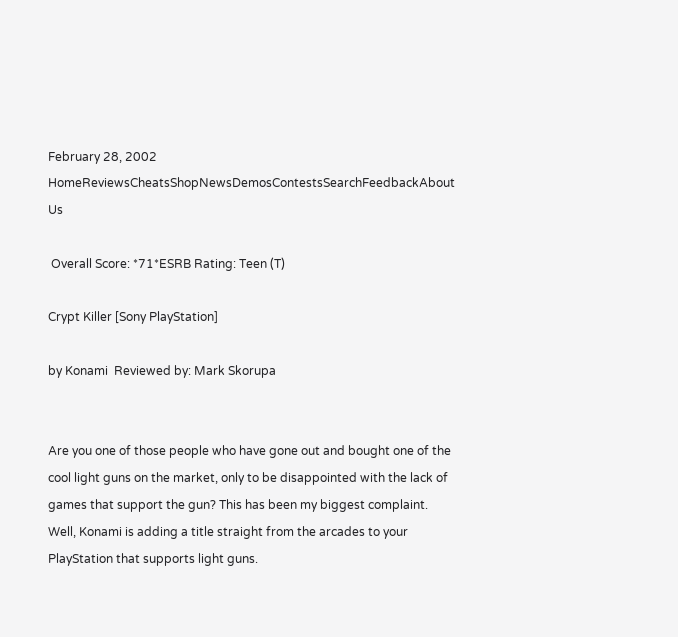February 28, 2002
HomeReviewsCheatsShopNewsDemosContestsSearchFeedbackAbout Us

 Overall Score: *71*ESRB Rating: Teen (T)

Crypt Killer [Sony PlayStation]

by Konami  Reviewed by: Mark Skorupa


Are you one of those people who have gone out and bought one of the cool light guns on the market, only to be disappointed with the lack of games that support the gun? This has been my biggest complaint. Well, Konami is adding a title straight from the arcades to your PlayStation that supports light guns.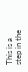This is a step in the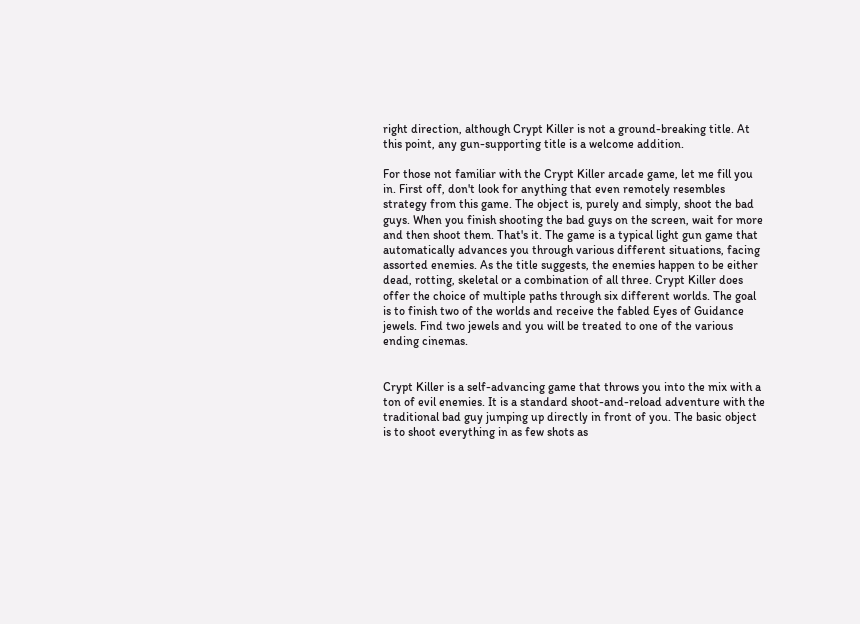right direction, although Crypt Killer is not a ground-breaking title. At this point, any gun-supporting title is a welcome addition.

For those not familiar with the Crypt Killer arcade game, let me fill you in. First off, don't look for anything that even remotely resembles strategy from this game. The object is, purely and simply, shoot the bad guys. When you finish shooting the bad guys on the screen, wait for more and then shoot them. That's it. The game is a typical light gun game that automatically advances you through various different situations, facing assorted enemies. As the title suggests, the enemies happen to be either dead, rotting, skeletal or a combination of all three. Crypt Killer does offer the choice of multiple paths through six different worlds. The goal is to finish two of the worlds and receive the fabled Eyes of Guidance jewels. Find two jewels and you will be treated to one of the various ending cinemas.


Crypt Killer is a self-advancing game that throws you into the mix with a ton of evil enemies. It is a standard shoot-and-reload adventure with the traditional bad guy jumping up directly in front of you. The basic object is to shoot everything in as few shots as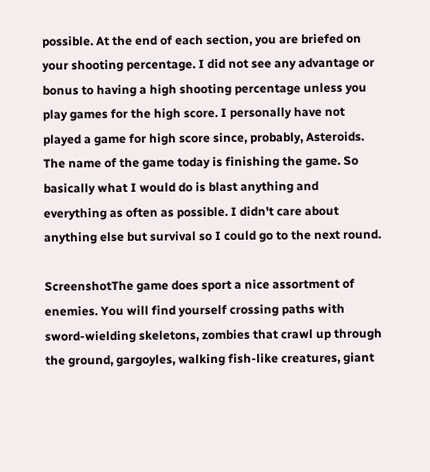possible. At the end of each section, you are briefed on your shooting percentage. I did not see any advantage or bonus to having a high shooting percentage unless you play games for the high score. I personally have not played a game for high score since, probably, Asteroids. The name of the game today is finishing the game. So basically what I would do is blast anything and everything as often as possible. I didn't care about anything else but survival so I could go to the next round.

ScreenshotThe game does sport a nice assortment of enemies. You will find yourself crossing paths with sword-wielding skeletons, zombies that crawl up through the ground, gargoyles, walking fish-like creatures, giant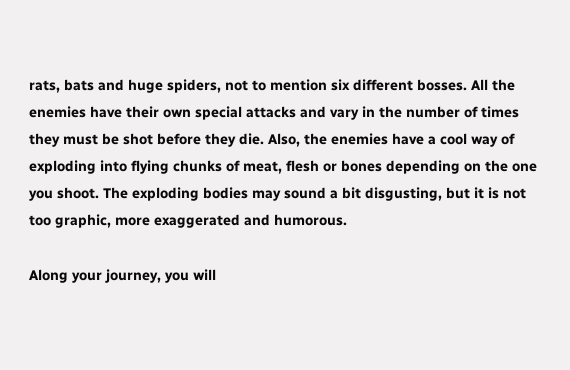rats, bats and huge spiders, not to mention six different bosses. All the enemies have their own special attacks and vary in the number of times they must be shot before they die. Also, the enemies have a cool way of exploding into flying chunks of meat, flesh or bones depending on the one you shoot. The exploding bodies may sound a bit disgusting, but it is not too graphic, more exaggerated and humorous.

Along your journey, you will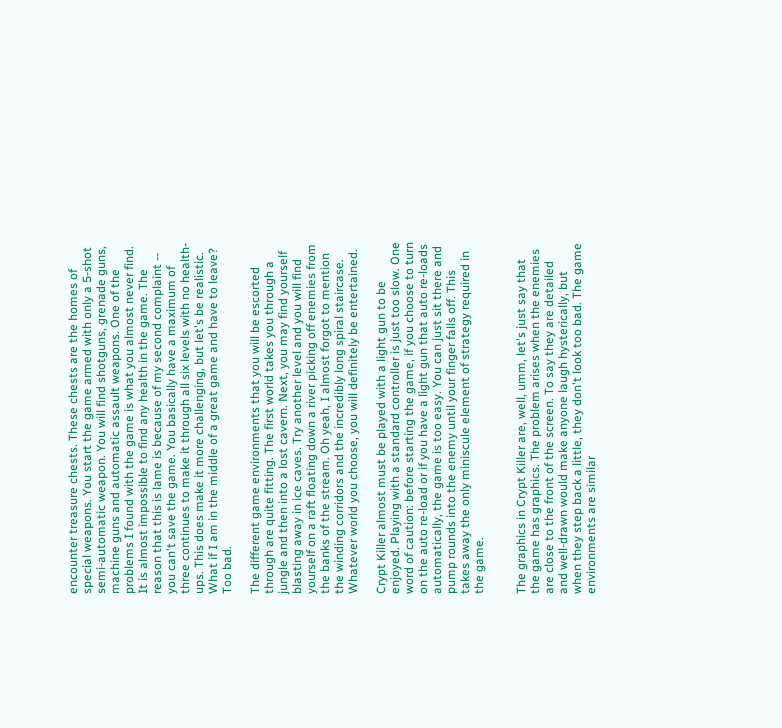encounter treasure chests. These chests are the homes of special weapons. You start the game armed with only a 5-shot semi-automatic weapon. You will find shotguns, grenade guns, machine guns and automatic assault weapons. One of the problems I found with the game is what you almost never find. It is almost impossible to find any health in the game. The reason that this is lame is because of my second complaint -- you can't save the game. You basically have a maximum of three continues to make it through all six levels with no health-ups. This does make it more challenging, but let's be realistic. What if I am in the middle of a great game and have to leave? Too bad.

The different game environments that you will be escorted through are quite fitting. The first world takes you through a jungle and then into a lost cavern. Next, you may find yourself blasting away in ice caves. Try another level and you will find yourself on a raft floating down a river picking off enemies from the banks of the stream. Oh yeah, I almost forgot to mention the winding corridors and the incredibly long spiral staircase. Whatever world you choose, you will definitely be entertained.

Crypt Killer almost must be played with a light gun to be enjoyed. Playing with a standard controller is just too slow. One word of caution: before starting the game, if you choose to turn on the auto re-load or if you have a light gun that auto re-loads automatically, the game is too easy. You can just sit there and pump rounds into the enemy until your finger falls off. This takes away the only miniscule element of strategy required in the game.


The graphics in Crypt Killer are, well, umm, let's just say that the game has graphics. The problem arises when the enemies are close to the front of the screen. To say they are detailed and well-drawn would make anyone laugh hysterically, but when they step back a little, they don't look too bad. The game environments are similar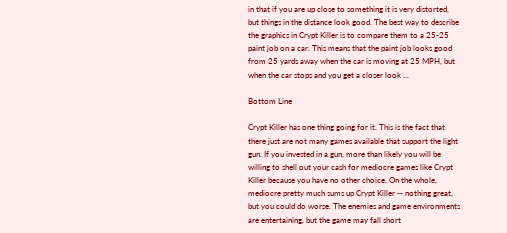in that if you are up close to something it is very distorted, but things in the distance look good. The best way to describe the graphics in Crypt Killer is to compare them to a 25-25 paint job on a car. This means that the paint job looks good from 25 yards away when the car is moving at 25 MPH, but when the car stops and you get a closer look ...

Bottom Line

Crypt Killer has one thing going for it. This is the fact that there just are not many games available that support the light gun. If you invested in a gun, more than likely you will be willing to shell out your cash for mediocre games like Crypt Killer because you have no other choice. On the whole, mediocre pretty much sums up Crypt Killer -- nothing great, but you could do worse. The enemies and game environments are entertaining, but the game may fall short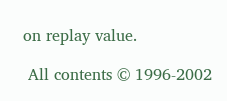on replay value.

 All contents © 1996-2002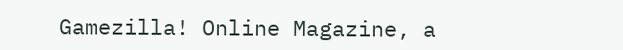Gamezilla! Online Magazine, a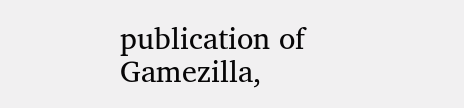publication of Gamezilla,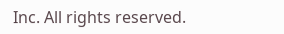Inc. All rights reserved.